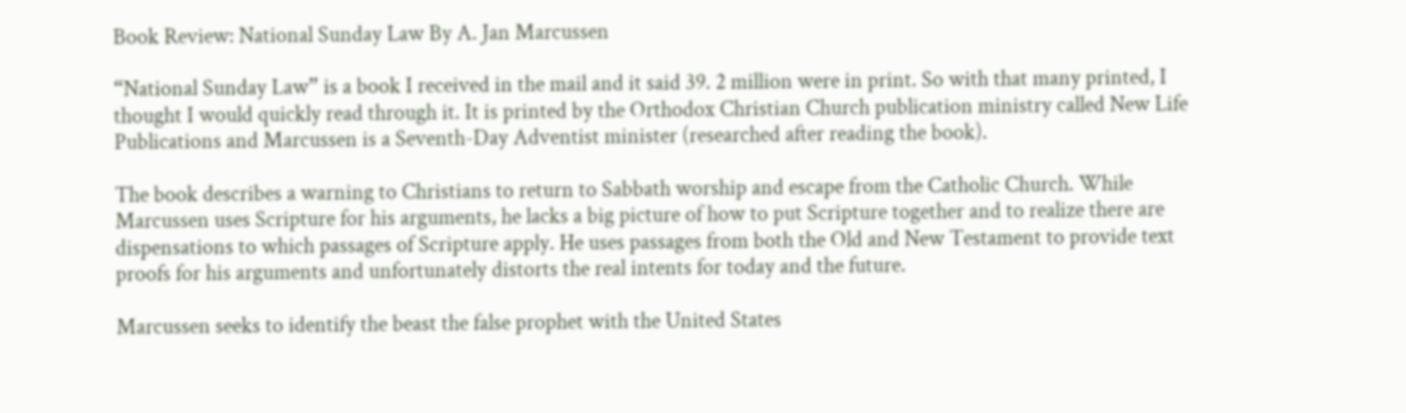Book Review: National Sunday Law By A. Jan Marcussen

“National Sunday Law” is a book I received in the mail and it said 39. 2 million were in print. So with that many printed, I thought I would quickly read through it. It is printed by the Orthodox Christian Church publication ministry called New Life Publications and Marcussen is a Seventh-Day Adventist minister (researched after reading the book).

The book describes a warning to Christians to return to Sabbath worship and escape from the Catholic Church. While Marcussen uses Scripture for his arguments, he lacks a big picture of how to put Scripture together and to realize there are dispensations to which passages of Scripture apply. He uses passages from both the Old and New Testament to provide text proofs for his arguments and unfortunately distorts the real intents for today and the future.

Marcussen seeks to identify the beast the false prophet with the United States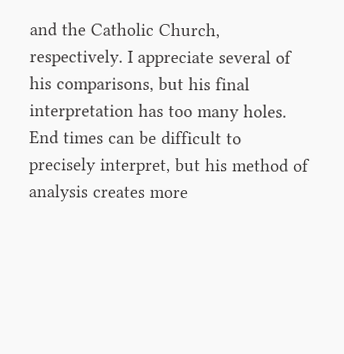and the Catholic Church, respectively. I appreciate several of his comparisons, but his final interpretation has too many holes. End times can be difficult to precisely interpret, but his method of analysis creates more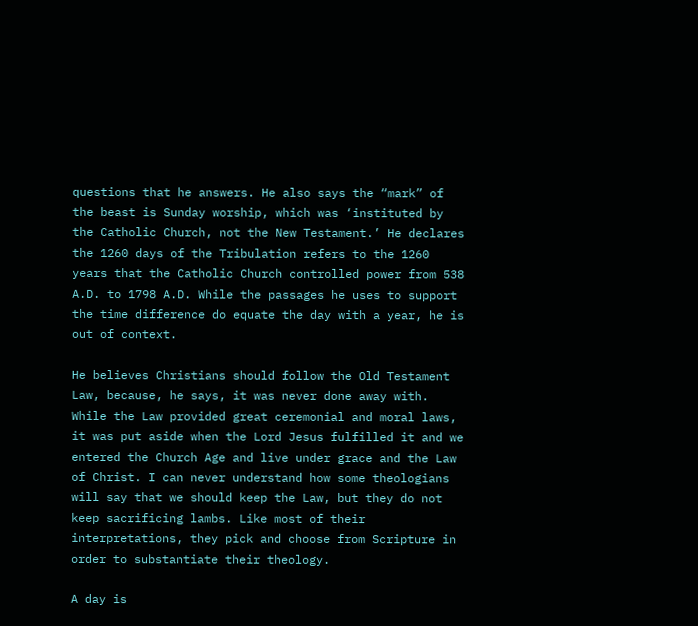questions that he answers. He also says the “mark” of the beast is Sunday worship, which was ‘instituted by the Catholic Church, not the New Testament.’ He declares the 1260 days of the Tribulation refers to the 1260 years that the Catholic Church controlled power from 538 A.D. to 1798 A.D. While the passages he uses to support the time difference do equate the day with a year, he is out of context.

He believes Christians should follow the Old Testament Law, because, he says, it was never done away with. While the Law provided great ceremonial and moral laws, it was put aside when the Lord Jesus fulfilled it and we entered the Church Age and live under grace and the Law of Christ. I can never understand how some theologians will say that we should keep the Law, but they do not keep sacrificing lambs. Like most of their interpretations, they pick and choose from Scripture in order to substantiate their theology.

A day is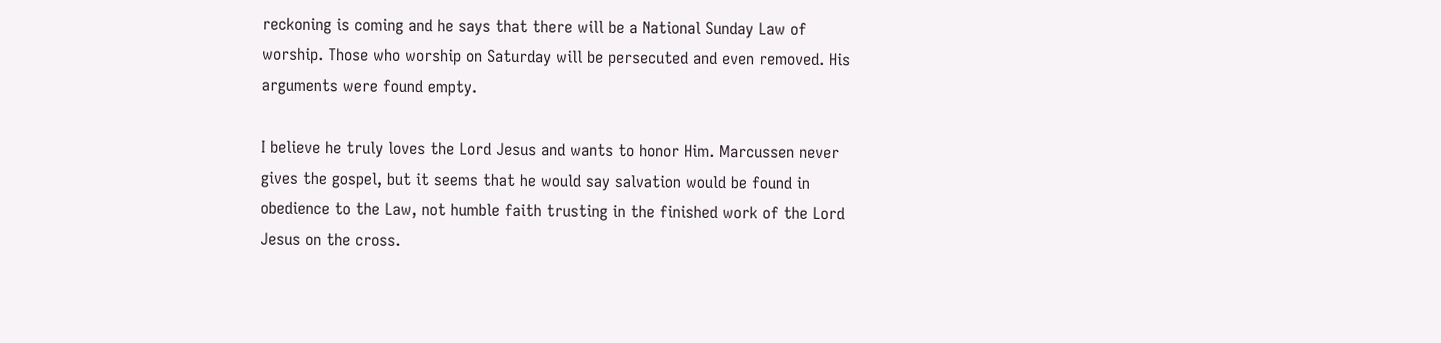reckoning is coming and he says that there will be a National Sunday Law of worship. Those who worship on Saturday will be persecuted and even removed. His arguments were found empty.

I believe he truly loves the Lord Jesus and wants to honor Him. Marcussen never gives the gospel, but it seems that he would say salvation would be found in obedience to the Law, not humble faith trusting in the finished work of the Lord Jesus on the cross.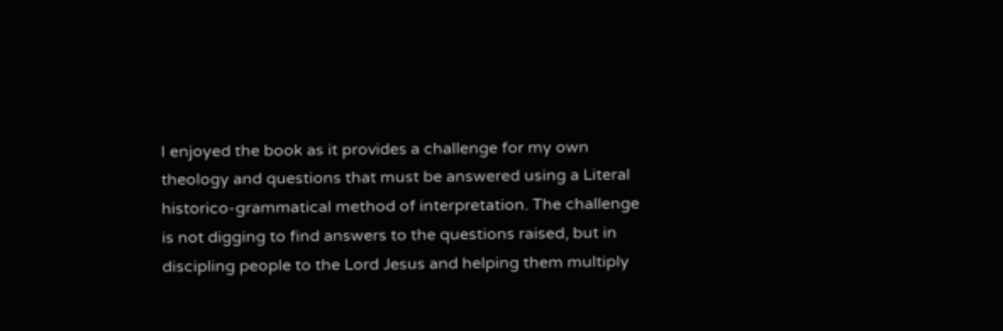I enjoyed the book as it provides a challenge for my own theology and questions that must be answered using a Literal historico-grammatical method of interpretation. The challenge is not digging to find answers to the questions raised, but in discipling people to the Lord Jesus and helping them multiply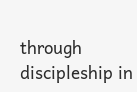through discipleship in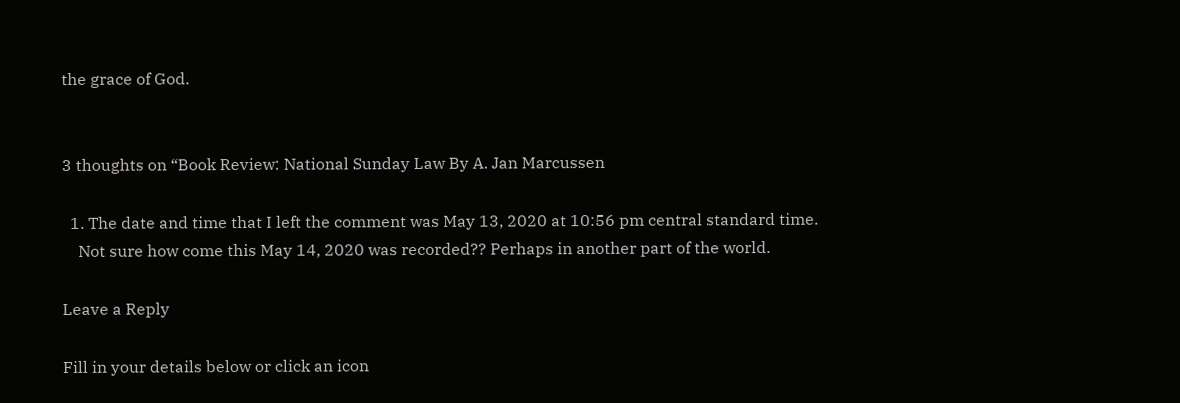the grace of God.


3 thoughts on “Book Review: National Sunday Law By A. Jan Marcussen

  1. The date and time that I left the comment was May 13, 2020 at 10:56 pm central standard time.
    Not sure how come this May 14, 2020 was recorded?? Perhaps in another part of the world.

Leave a Reply

Fill in your details below or click an icon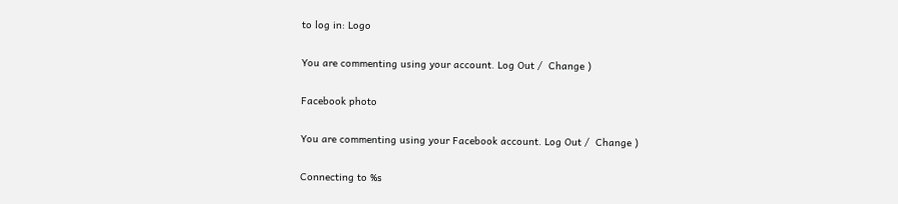to log in: Logo

You are commenting using your account. Log Out /  Change )

Facebook photo

You are commenting using your Facebook account. Log Out /  Change )

Connecting to %s